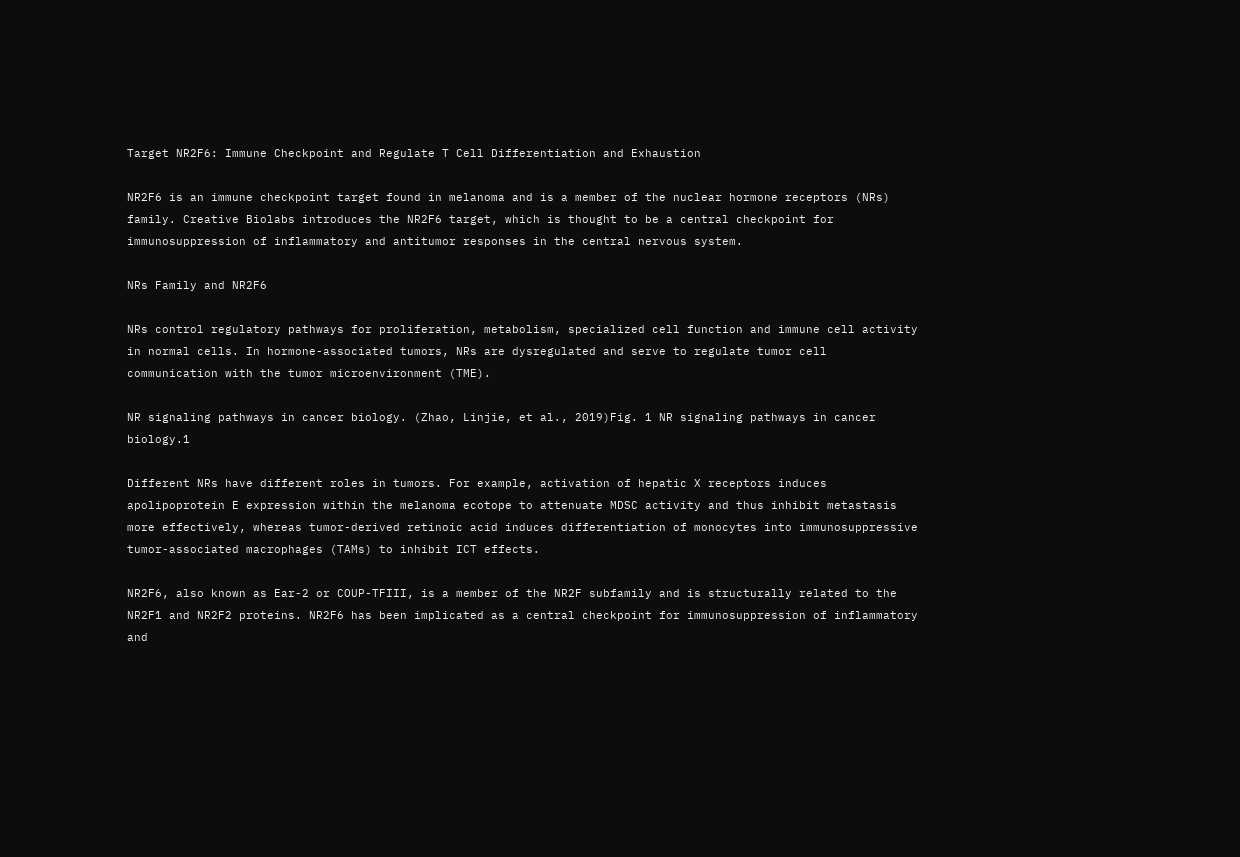Target NR2F6: Immune Checkpoint and Regulate T Cell Differentiation and Exhaustion

NR2F6 is an immune checkpoint target found in melanoma and is a member of the nuclear hormone receptors (NRs) family. Creative Biolabs introduces the NR2F6 target, which is thought to be a central checkpoint for immunosuppression of inflammatory and antitumor responses in the central nervous system.

NRs Family and NR2F6

NRs control regulatory pathways for proliferation, metabolism, specialized cell function and immune cell activity in normal cells. In hormone-associated tumors, NRs are dysregulated and serve to regulate tumor cell communication with the tumor microenvironment (TME).

NR signaling pathways in cancer biology. (Zhao, Linjie, et al., 2019)Fig. 1 NR signaling pathways in cancer biology.1

Different NRs have different roles in tumors. For example, activation of hepatic X receptors induces apolipoprotein E expression within the melanoma ecotope to attenuate MDSC activity and thus inhibit metastasis more effectively, whereas tumor-derived retinoic acid induces differentiation of monocytes into immunosuppressive tumor-associated macrophages (TAMs) to inhibit ICT effects.

NR2F6, also known as Ear-2 or COUP-TFIII, is a member of the NR2F subfamily and is structurally related to the NR2F1 and NR2F2 proteins. NR2F6 has been implicated as a central checkpoint for immunosuppression of inflammatory and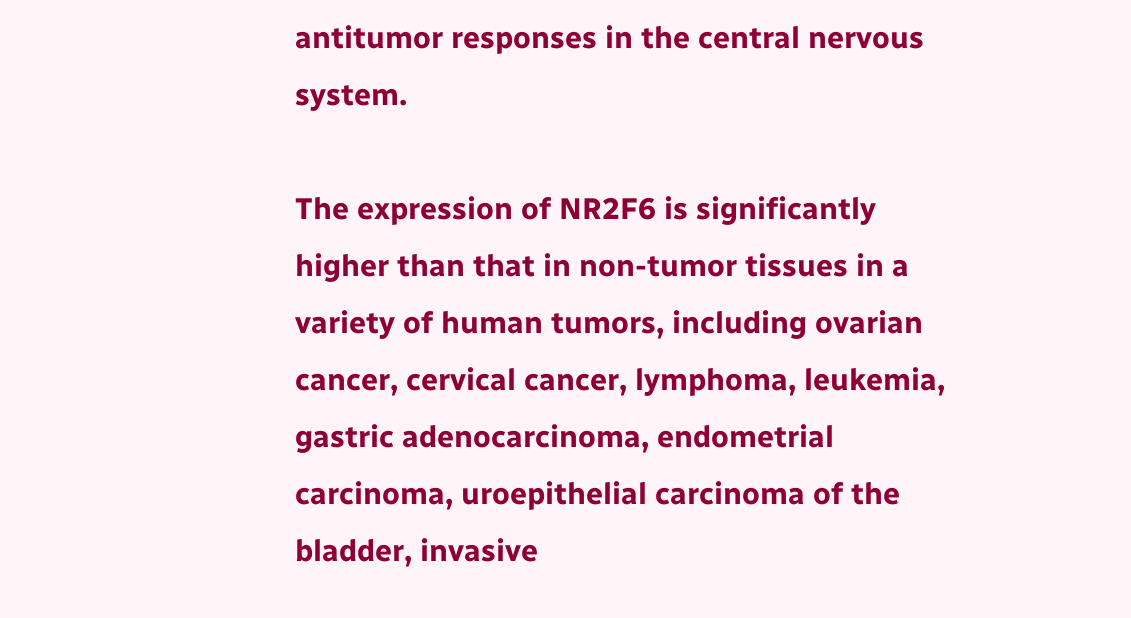antitumor responses in the central nervous system.

The expression of NR2F6 is significantly higher than that in non-tumor tissues in a variety of human tumors, including ovarian cancer, cervical cancer, lymphoma, leukemia, gastric adenocarcinoma, endometrial carcinoma, uroepithelial carcinoma of the bladder, invasive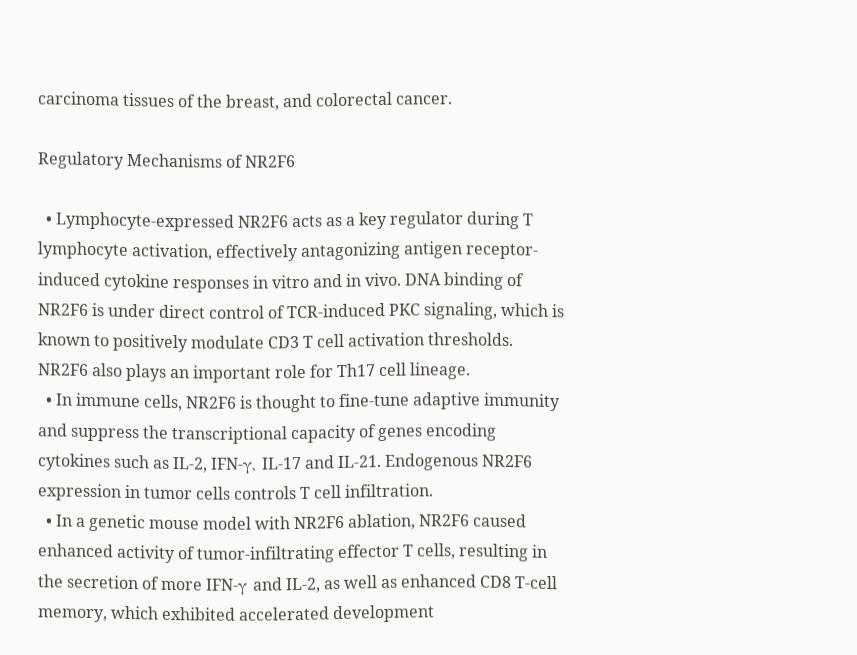carcinoma tissues of the breast, and colorectal cancer.

Regulatory Mechanisms of NR2F6

  • Lymphocyte-expressed NR2F6 acts as a key regulator during T lymphocyte activation, effectively antagonizing antigen receptor-induced cytokine responses in vitro and in vivo. DNA binding of NR2F6 is under direct control of TCR-induced PKC signaling, which is known to positively modulate CD3 T cell activation thresholds. NR2F6 also plays an important role for Th17 cell lineage.
  • In immune cells, NR2F6 is thought to fine-tune adaptive immunity and suppress the transcriptional capacity of genes encoding cytokines such as IL-2, IFN-γ, IL-17 and IL-21. Endogenous NR2F6 expression in tumor cells controls T cell infiltration.
  • In a genetic mouse model with NR2F6 ablation, NR2F6 caused enhanced activity of tumor-infiltrating effector T cells, resulting in the secretion of more IFN-γ and IL-2, as well as enhanced CD8 T-cell memory, which exhibited accelerated development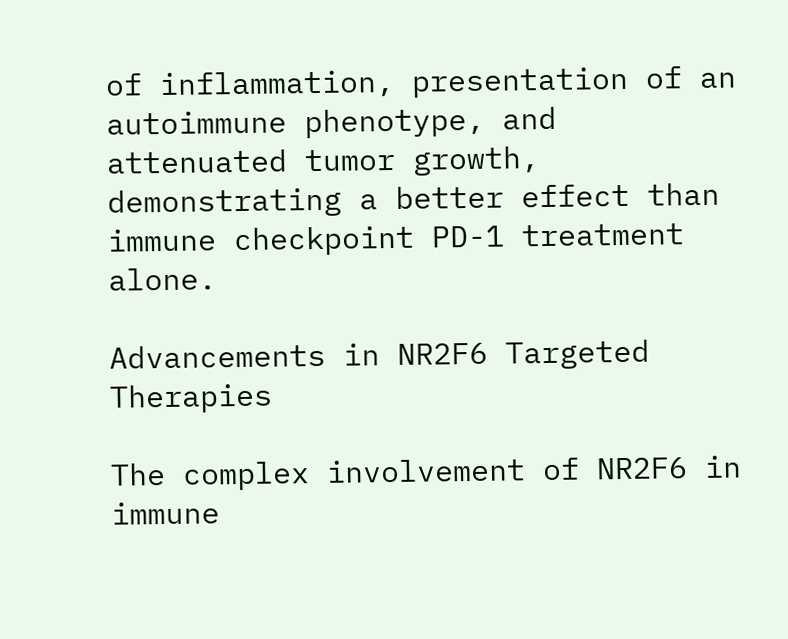of inflammation, presentation of an autoimmune phenotype, and attenuated tumor growth, demonstrating a better effect than immune checkpoint PD-1 treatment alone.

Advancements in NR2F6 Targeted Therapies

The complex involvement of NR2F6 in immune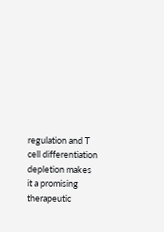regulation and T cell differentiation depletion makes it a promising therapeutic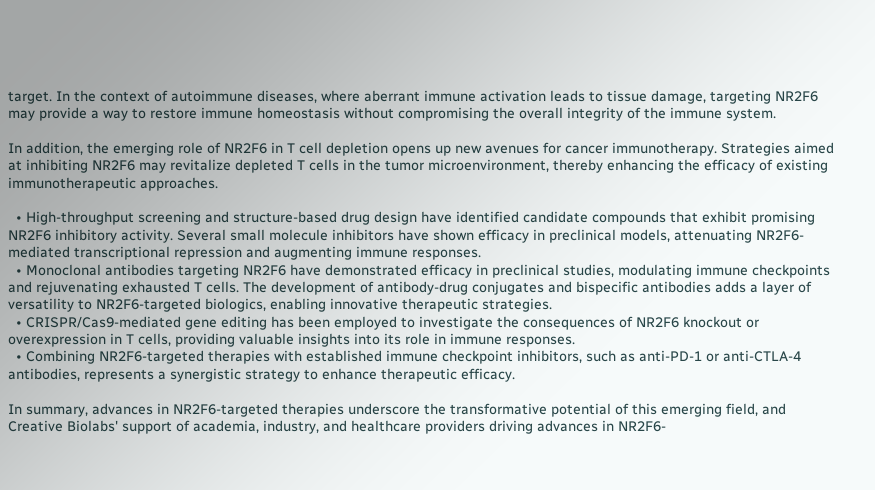target. In the context of autoimmune diseases, where aberrant immune activation leads to tissue damage, targeting NR2F6 may provide a way to restore immune homeostasis without compromising the overall integrity of the immune system.

In addition, the emerging role of NR2F6 in T cell depletion opens up new avenues for cancer immunotherapy. Strategies aimed at inhibiting NR2F6 may revitalize depleted T cells in the tumor microenvironment, thereby enhancing the efficacy of existing immunotherapeutic approaches.

  • High-throughput screening and structure-based drug design have identified candidate compounds that exhibit promising NR2F6 inhibitory activity. Several small molecule inhibitors have shown efficacy in preclinical models, attenuating NR2F6-mediated transcriptional repression and augmenting immune responses.
  • Monoclonal antibodies targeting NR2F6 have demonstrated efficacy in preclinical studies, modulating immune checkpoints and rejuvenating exhausted T cells. The development of antibody-drug conjugates and bispecific antibodies adds a layer of versatility to NR2F6-targeted biologics, enabling innovative therapeutic strategies.
  • CRISPR/Cas9-mediated gene editing has been employed to investigate the consequences of NR2F6 knockout or overexpression in T cells, providing valuable insights into its role in immune responses.
  • Combining NR2F6-targeted therapies with established immune checkpoint inhibitors, such as anti-PD-1 or anti-CTLA-4 antibodies, represents a synergistic strategy to enhance therapeutic efficacy.

In summary, advances in NR2F6-targeted therapies underscore the transformative potential of this emerging field, and Creative Biolabs' support of academia, industry, and healthcare providers driving advances in NR2F6-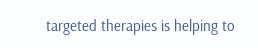targeted therapies is helping to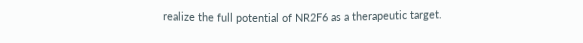realize the full potential of NR2F6 as a therapeutic target.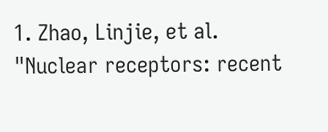1. Zhao, Linjie, et al. "Nuclear receptors: recent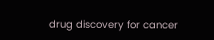drug discovery for cancer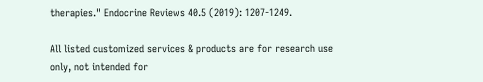therapies." Endocrine Reviews 40.5 (2019): 1207-1249.

All listed customized services & products are for research use only, not intended for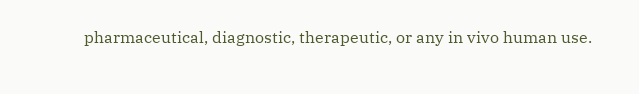pharmaceutical, diagnostic, therapeutic, or any in vivo human use.